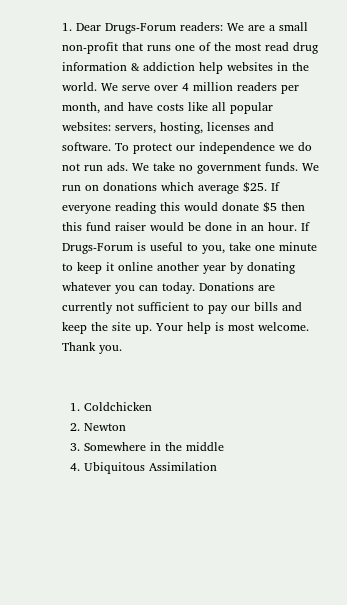1. Dear Drugs-Forum readers: We are a small non-profit that runs one of the most read drug information & addiction help websites in the world. We serve over 4 million readers per month, and have costs like all popular websites: servers, hosting, licenses and software. To protect our independence we do not run ads. We take no government funds. We run on donations which average $25. If everyone reading this would donate $5 then this fund raiser would be done in an hour. If Drugs-Forum is useful to you, take one minute to keep it online another year by donating whatever you can today. Donations are currently not sufficient to pay our bills and keep the site up. Your help is most welcome. Thank you.


  1. Coldchicken
  2. Newton
  3. Somewhere in the middle
  4. Ubiquitous Assimilation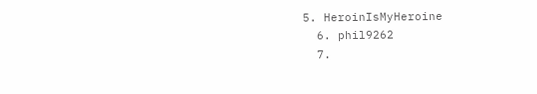5. HeroinIsMyHeroine
  6. phil9262
  7.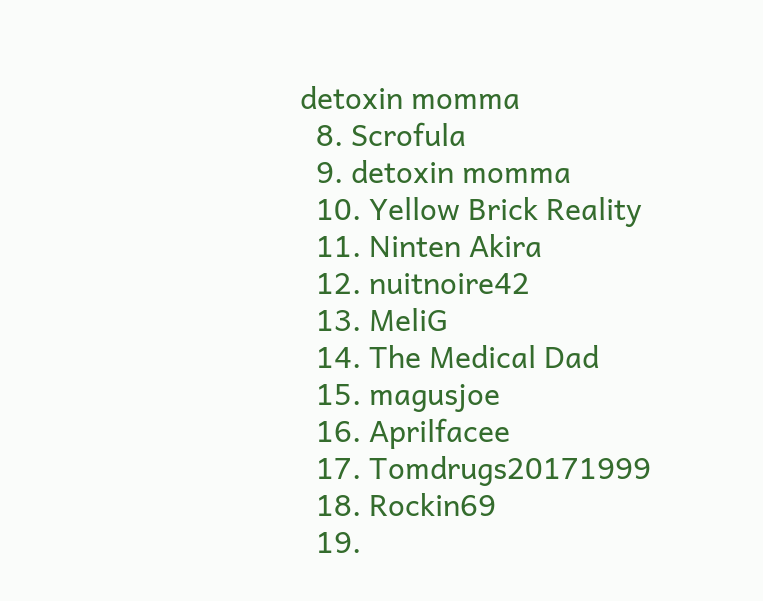detoxin momma
  8. Scrofula
  9. detoxin momma
  10. Yellow Brick Reality
  11. Ninten Akira
  12. nuitnoire42
  13. MeliG
  14. The Medical Dad
  15. magusjoe
  16. Aprilfacee
  17. Tomdrugs20171999
  18. Rockin69
  19.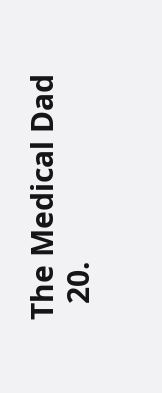The Medical Dad
  20.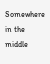Somewhere in the middle